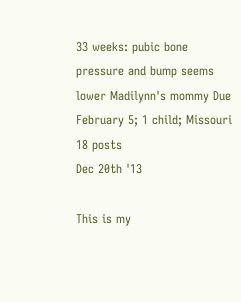33 weeks: pubic bone pressure and bump seems lower Madilynn's mommy Due February 5; 1 child; Missouri 18 posts
Dec 20th '13

This is my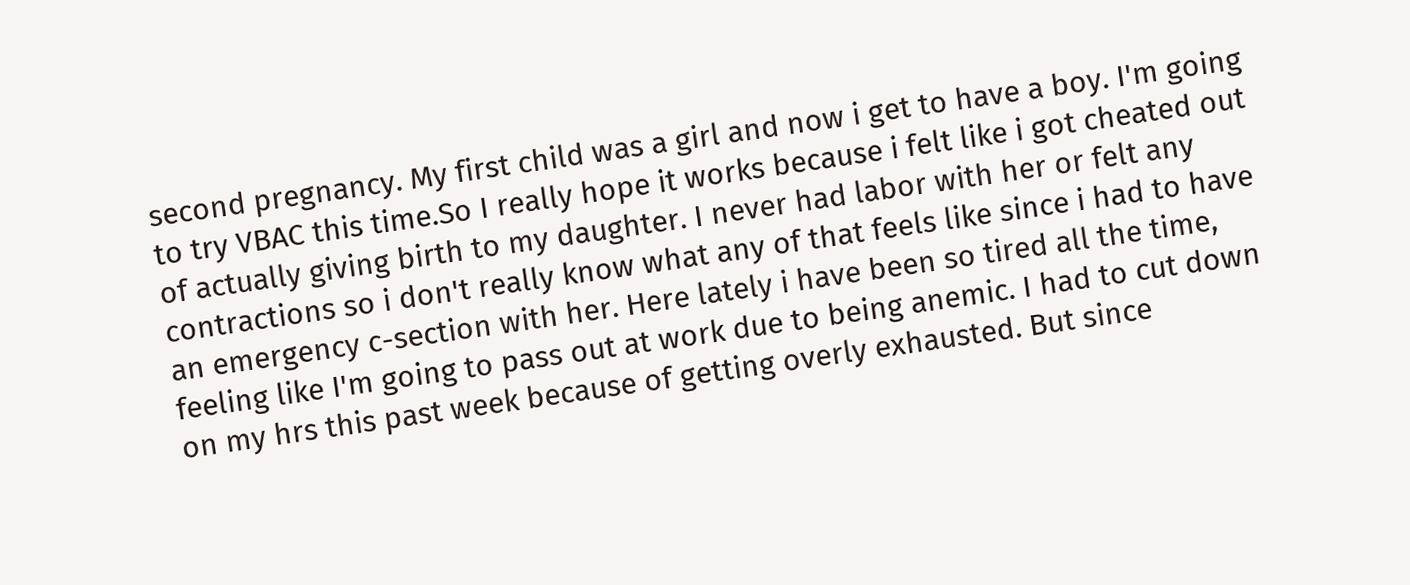second pregnancy. My first child was a girl and now i get to have a boy. I'm going to try VBAC this time.So I really hope it works because i felt like i got cheated out of actually giving birth to my daughter. I never had labor with her or felt any contractions so i don't really know what any of that feels like since i had to have an emergency c-section with her. Here lately i have been so tired all the time, feeling like I'm going to pass out at work due to being anemic. I had to cut down on my hrs this past week because of getting overly exhausted. But since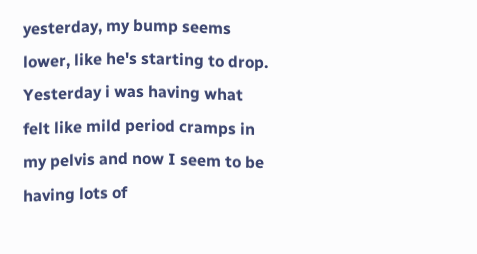yesterday, my bump seems lower, like he's starting to drop. Yesterday i was having what felt like mild period cramps in my pelvis and now I seem to be having lots of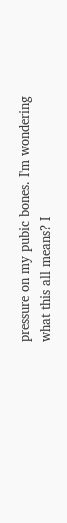pressure on my pubic bones. I'm wondering what this all means? I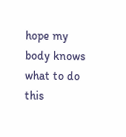hope my body knows what to do this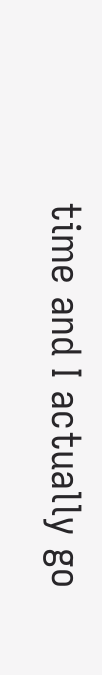time and I actually go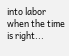into labor when the time is right...